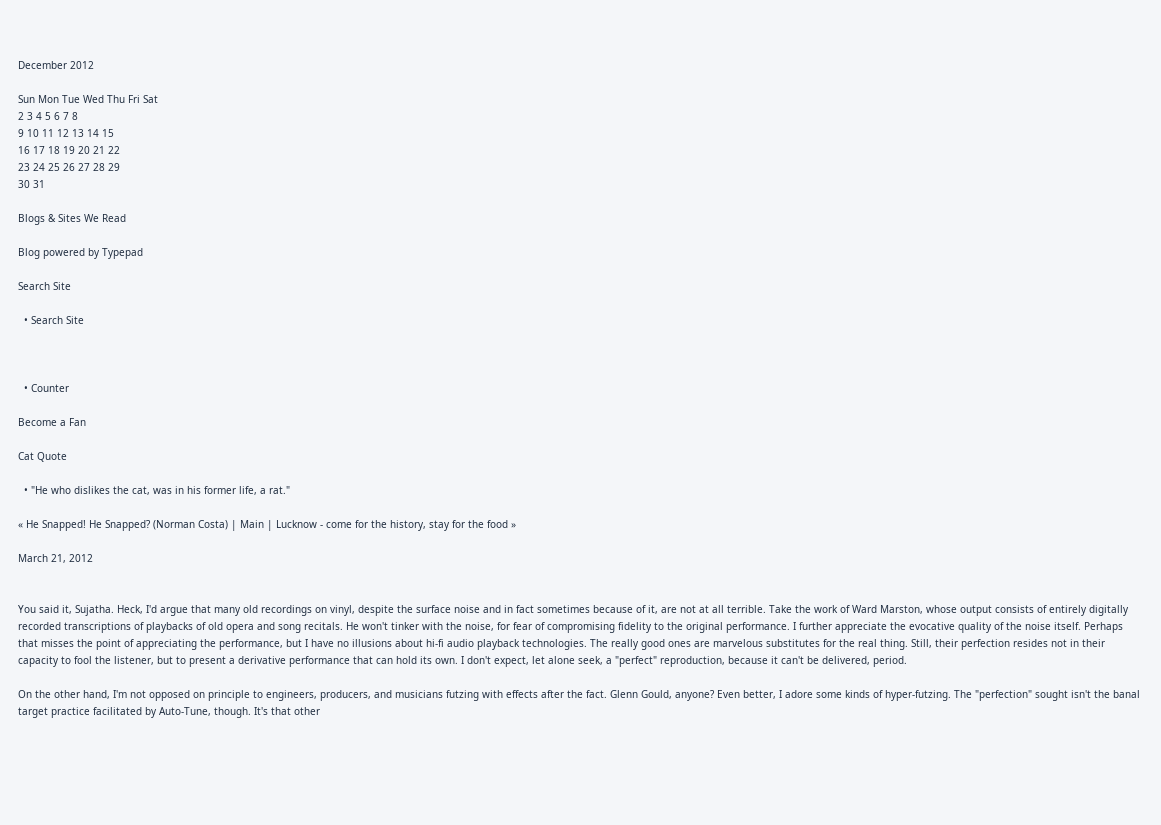December 2012

Sun Mon Tue Wed Thu Fri Sat
2 3 4 5 6 7 8
9 10 11 12 13 14 15
16 17 18 19 20 21 22
23 24 25 26 27 28 29
30 31

Blogs & Sites We Read

Blog powered by Typepad

Search Site

  • Search Site



  • Counter

Become a Fan

Cat Quote

  • "He who dislikes the cat, was in his former life, a rat."

« He Snapped! He Snapped? (Norman Costa) | Main | Lucknow - come for the history, stay for the food »

March 21, 2012


You said it, Sujatha. Heck, I'd argue that many old recordings on vinyl, despite the surface noise and in fact sometimes because of it, are not at all terrible. Take the work of Ward Marston, whose output consists of entirely digitally recorded transcriptions of playbacks of old opera and song recitals. He won't tinker with the noise, for fear of compromising fidelity to the original performance. I further appreciate the evocative quality of the noise itself. Perhaps that misses the point of appreciating the performance, but I have no illusions about hi-fi audio playback technologies. The really good ones are marvelous substitutes for the real thing. Still, their perfection resides not in their capacity to fool the listener, but to present a derivative performance that can hold its own. I don't expect, let alone seek, a "perfect" reproduction, because it can't be delivered, period.

On the other hand, I'm not opposed on principle to engineers, producers, and musicians futzing with effects after the fact. Glenn Gould, anyone? Even better, I adore some kinds of hyper-futzing. The "perfection" sought isn't the banal target practice facilitated by Auto-Tune, though. It's that other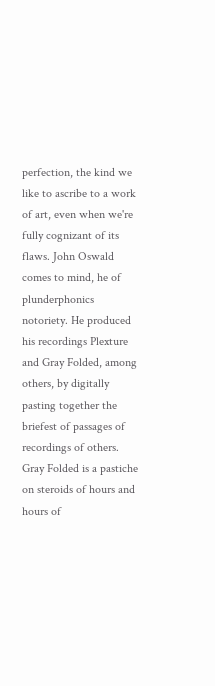perfection, the kind we like to ascribe to a work of art, even when we're fully cognizant of its flaws. John Oswald comes to mind, he of plunderphonics notoriety. He produced his recordings Plexture and Gray Folded, among others, by digitally pasting together the briefest of passages of recordings of others. Gray Folded is a pastiche on steroids of hours and hours of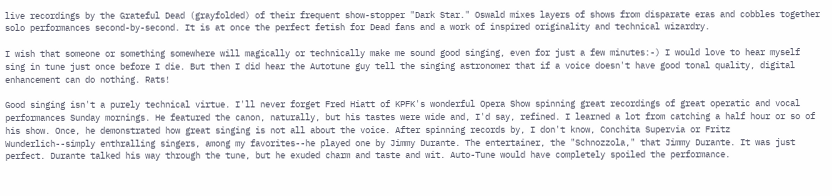live recordings by the Grateful Dead (grayfolded) of their frequent show-stopper "Dark Star." Oswald mixes layers of shows from disparate eras and cobbles together solo performances second-by-second. It is at once the perfect fetish for Dead fans and a work of inspired originality and technical wizardry.

I wish that someone or something somewhere will magically or technically make me sound good singing, even for just a few minutes:-) I would love to hear myself sing in tune just once before I die. But then I did hear the Autotune guy tell the singing astronomer that if a voice doesn't have good tonal quality, digital enhancement can do nothing. Rats!

Good singing isn't a purely technical virtue. I'll never forget Fred Hiatt of KPFK's wonderful Opera Show spinning great recordings of great operatic and vocal performances Sunday mornings. He featured the canon, naturally, but his tastes were wide and, I'd say, refined. I learned a lot from catching a half hour or so of his show. Once, he demonstrated how great singing is not all about the voice. After spinning records by, I don't know, Conchita Supervia or Fritz Wunderlich--simply enthralling singers, among my favorites--he played one by Jimmy Durante. The entertainer, the "Schnozzola," that Jimmy Durante. It was just perfect. Durante talked his way through the tune, but he exuded charm and taste and wit. Auto-Tune would have completely spoiled the performance.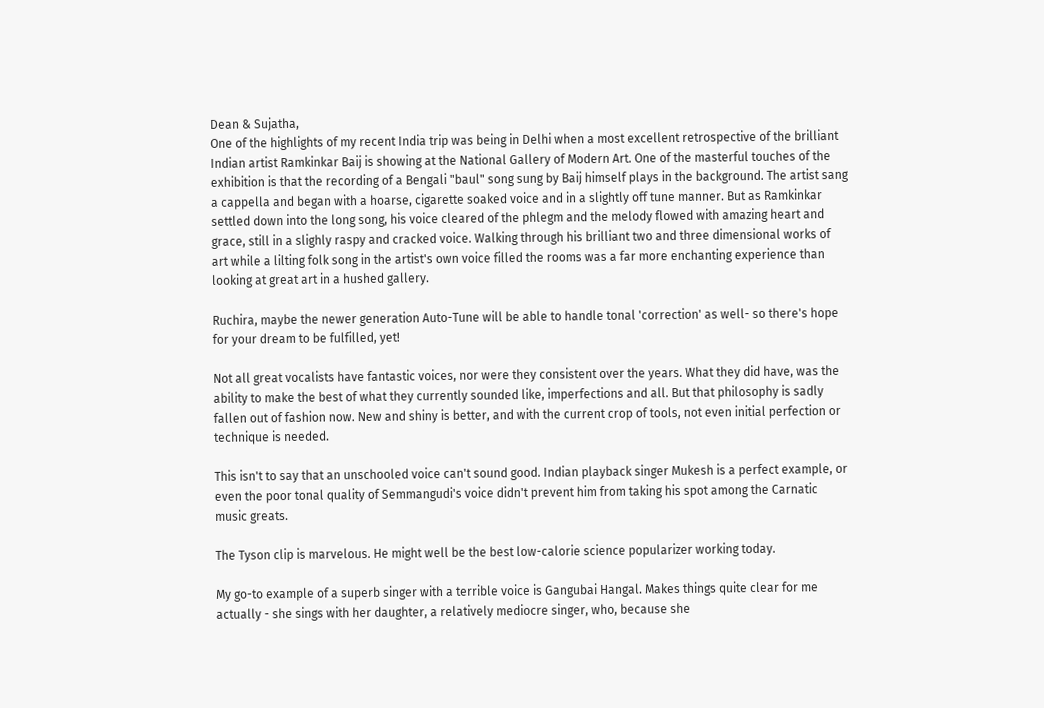Dean & Sujatha,
One of the highlights of my recent India trip was being in Delhi when a most excellent retrospective of the brilliant Indian artist Ramkinkar Baij is showing at the National Gallery of Modern Art. One of the masterful touches of the exhibition is that the recording of a Bengali "baul" song sung by Baij himself plays in the background. The artist sang a cappella and began with a hoarse, cigarette soaked voice and in a slightly off tune manner. But as Ramkinkar settled down into the long song, his voice cleared of the phlegm and the melody flowed with amazing heart and grace, still in a slighly raspy and cracked voice. Walking through his brilliant two and three dimensional works of art while a lilting folk song in the artist's own voice filled the rooms was a far more enchanting experience than looking at great art in a hushed gallery.

Ruchira, maybe the newer generation Auto-Tune will be able to handle tonal 'correction' as well- so there's hope for your dream to be fulfilled, yet!

Not all great vocalists have fantastic voices, nor were they consistent over the years. What they did have, was the ability to make the best of what they currently sounded like, imperfections and all. But that philosophy is sadly fallen out of fashion now. New and shiny is better, and with the current crop of tools, not even initial perfection or technique is needed.

This isn't to say that an unschooled voice can't sound good. Indian playback singer Mukesh is a perfect example, or even the poor tonal quality of Semmangudi's voice didn't prevent him from taking his spot among the Carnatic music greats.

The Tyson clip is marvelous. He might well be the best low-calorie science popularizer working today.

My go-to example of a superb singer with a terrible voice is Gangubai Hangal. Makes things quite clear for me actually - she sings with her daughter, a relatively mediocre singer, who, because she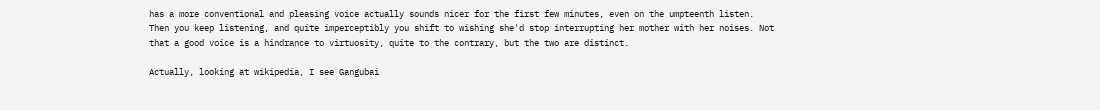has a more conventional and pleasing voice actually sounds nicer for the first few minutes, even on the umpteenth listen. Then you keep listening, and quite imperceptibly you shift to wishing she'd stop interrupting her mother with her noises. Not that a good voice is a hindrance to virtuosity, quite to the contrary, but the two are distinct.

Actually, looking at wikipedia, I see Gangubai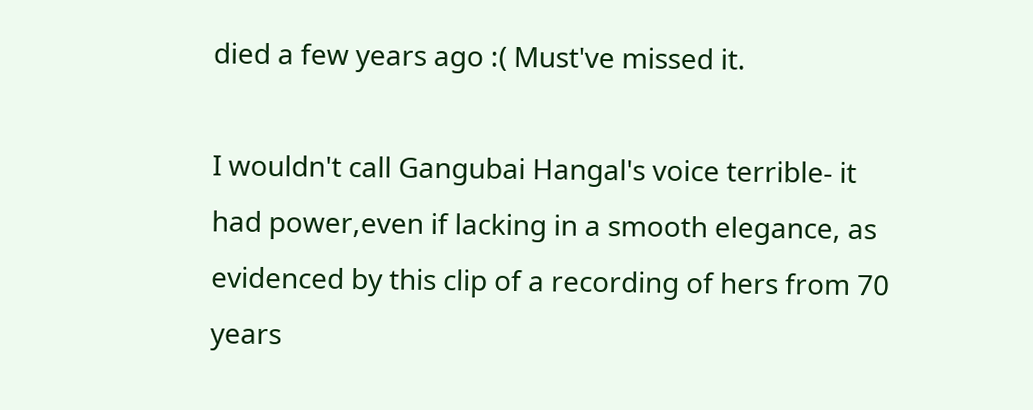died a few years ago :( Must've missed it.

I wouldn't call Gangubai Hangal's voice terrible- it had power,even if lacking in a smooth elegance, as evidenced by this clip of a recording of hers from 70 years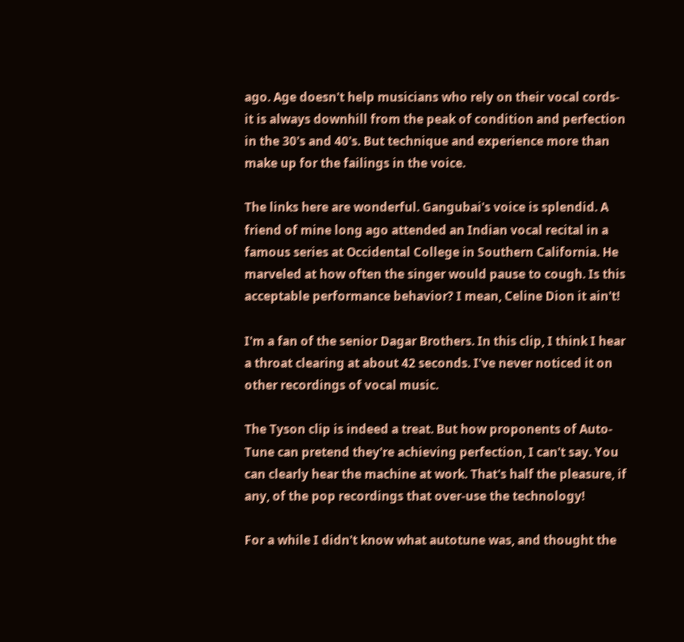ago. Age doesn't help musicians who rely on their vocal cords- it is always downhill from the peak of condition and perfection in the 30's and 40's. But technique and experience more than make up for the failings in the voice.

The links here are wonderful. Gangubai's voice is splendid. A friend of mine long ago attended an Indian vocal recital in a famous series at Occidental College in Southern California. He marveled at how often the singer would pause to cough. Is this acceptable performance behavior? I mean, Celine Dion it ain't!

I'm a fan of the senior Dagar Brothers. In this clip, I think I hear a throat clearing at about 42 seconds. I've never noticed it on other recordings of vocal music.

The Tyson clip is indeed a treat. But how proponents of Auto-Tune can pretend they're achieving perfection, I can't say. You can clearly hear the machine at work. That's half the pleasure, if any, of the pop recordings that over-use the technology!

For a while I didn't know what autotune was, and thought the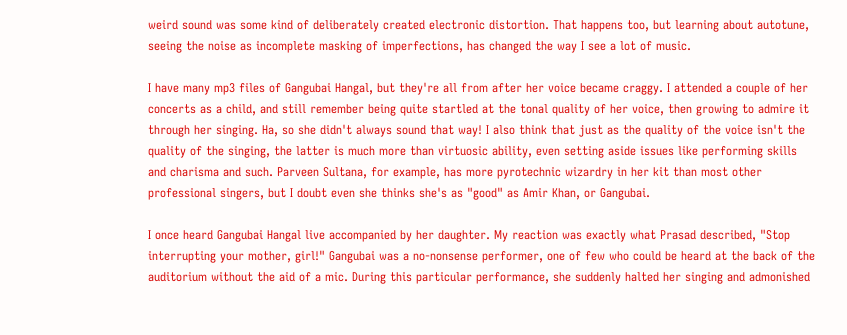weird sound was some kind of deliberately created electronic distortion. That happens too, but learning about autotune, seeing the noise as incomplete masking of imperfections, has changed the way I see a lot of music.

I have many mp3 files of Gangubai Hangal, but they're all from after her voice became craggy. I attended a couple of her concerts as a child, and still remember being quite startled at the tonal quality of her voice, then growing to admire it through her singing. Ha, so she didn't always sound that way! I also think that just as the quality of the voice isn't the quality of the singing, the latter is much more than virtuosic ability, even setting aside issues like performing skills and charisma and such. Parveen Sultana, for example, has more pyrotechnic wizardry in her kit than most other professional singers, but I doubt even she thinks she's as "good" as Amir Khan, or Gangubai.

I once heard Gangubai Hangal live accompanied by her daughter. My reaction was exactly what Prasad described, "Stop interrupting your mother, girl!" Gangubai was a no-nonsense performer, one of few who could be heard at the back of the auditorium without the aid of a mic. During this particular performance, she suddenly halted her singing and admonished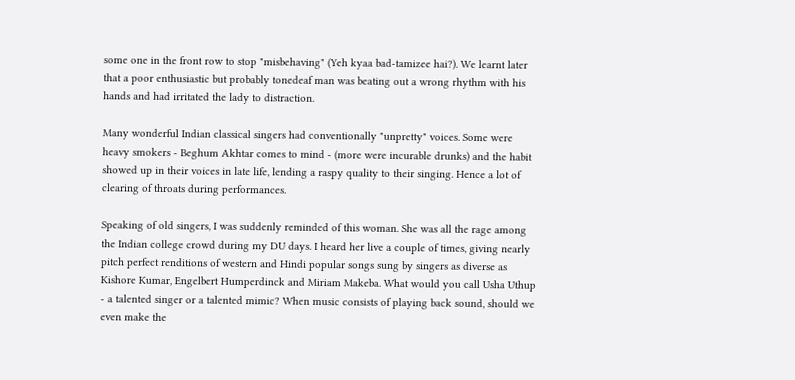some one in the front row to stop "misbehaving" (Yeh kyaa bad-tamizee hai?). We learnt later that a poor enthusiastic but probably tonedeaf man was beating out a wrong rhythm with his hands and had irritated the lady to distraction.

Many wonderful Indian classical singers had conventionally "unpretty" voices. Some were heavy smokers - Beghum Akhtar comes to mind - (more were incurable drunks) and the habit showed up in their voices in late life, lending a raspy quality to their singing. Hence a lot of clearing of throats during performances.

Speaking of old singers, I was suddenly reminded of this woman. She was all the rage among the Indian college crowd during my DU days. I heard her live a couple of times, giving nearly pitch perfect renditions of western and Hindi popular songs sung by singers as diverse as Kishore Kumar, Engelbert Humperdinck and Miriam Makeba. What would you call Usha Uthup - a talented singer or a talented mimic? When music consists of playing back sound, should we even make the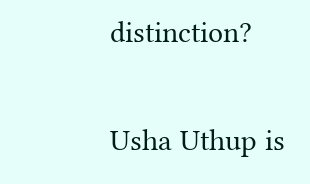distinction?

Usha Uthup is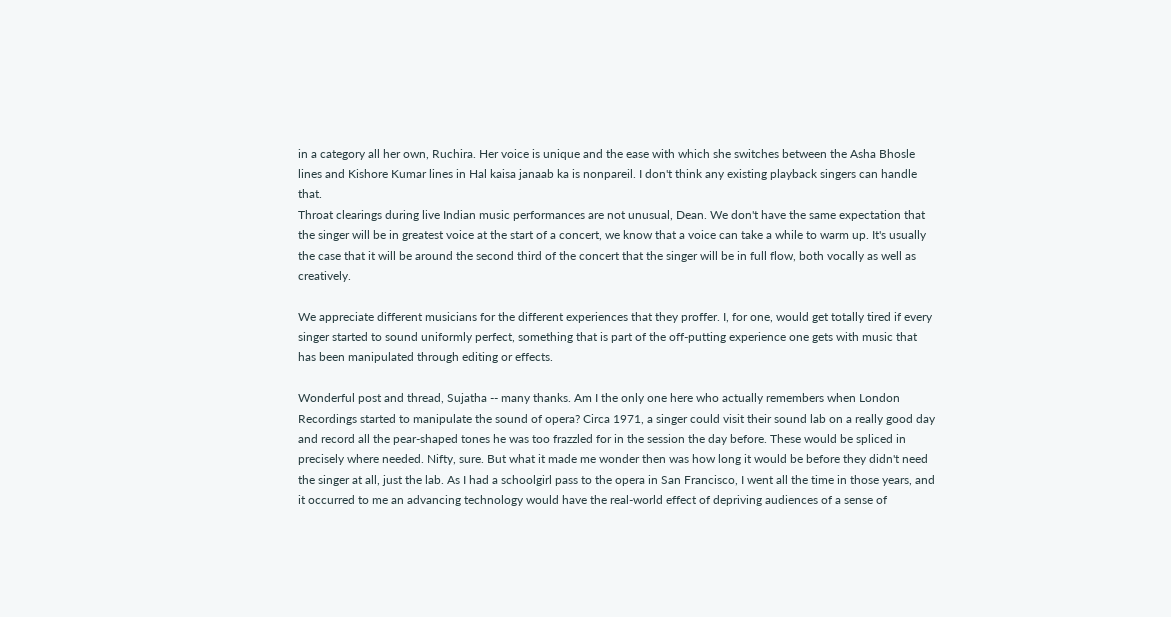in a category all her own, Ruchira. Her voice is unique and the ease with which she switches between the Asha Bhosle lines and Kishore Kumar lines in Hal kaisa janaab ka is nonpareil. I don't think any existing playback singers can handle that.
Throat clearings during live Indian music performances are not unusual, Dean. We don't have the same expectation that the singer will be in greatest voice at the start of a concert, we know that a voice can take a while to warm up. It's usually the case that it will be around the second third of the concert that the singer will be in full flow, both vocally as well as creatively.

We appreciate different musicians for the different experiences that they proffer. I, for one, would get totally tired if every singer started to sound uniformly perfect, something that is part of the off-putting experience one gets with music that has been manipulated through editing or effects.

Wonderful post and thread, Sujatha -- many thanks. Am I the only one here who actually remembers when London Recordings started to manipulate the sound of opera? Circa 1971, a singer could visit their sound lab on a really good day and record all the pear-shaped tones he was too frazzled for in the session the day before. These would be spliced in precisely where needed. Nifty, sure. But what it made me wonder then was how long it would be before they didn't need the singer at all, just the lab. As I had a schoolgirl pass to the opera in San Francisco, I went all the time in those years, and it occurred to me an advancing technology would have the real-world effect of depriving audiences of a sense of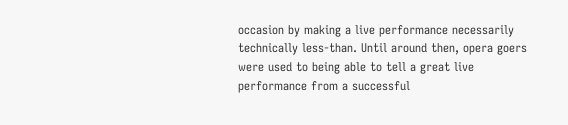occasion by making a live performance necessarily technically less-than. Until around then, opera goers were used to being able to tell a great live performance from a successful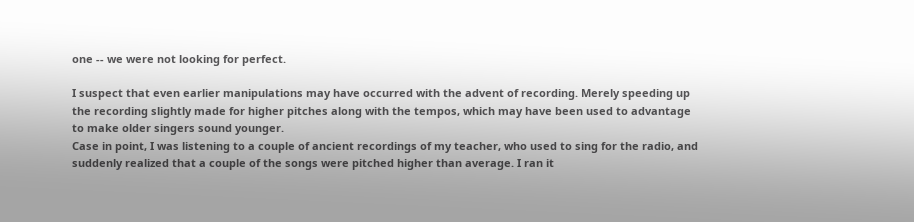one -- we were not looking for perfect.

I suspect that even earlier manipulations may have occurred with the advent of recording. Merely speeding up the recording slightly made for higher pitches along with the tempos, which may have been used to advantage to make older singers sound younger.
Case in point, I was listening to a couple of ancient recordings of my teacher, who used to sing for the radio, and suddenly realized that a couple of the songs were pitched higher than average. I ran it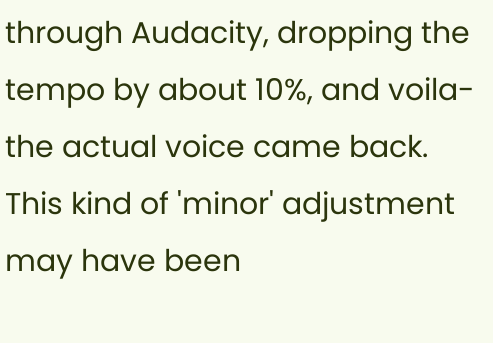through Audacity, dropping the tempo by about 10%, and voila- the actual voice came back.
This kind of 'minor' adjustment may have been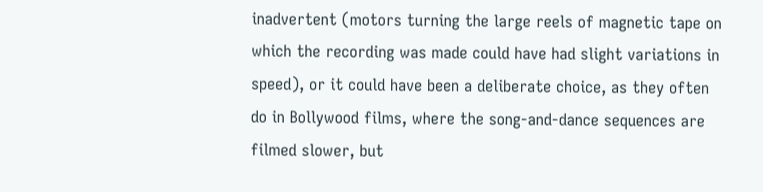inadvertent (motors turning the large reels of magnetic tape on which the recording was made could have had slight variations in speed), or it could have been a deliberate choice, as they often do in Bollywood films, where the song-and-dance sequences are filmed slower, but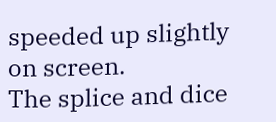speeded up slightly on screen.
The splice and dice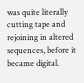was quite literally cutting tape and rejoining in altered sequences, before it became digital.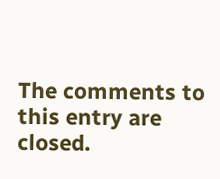The comments to this entry are closed.